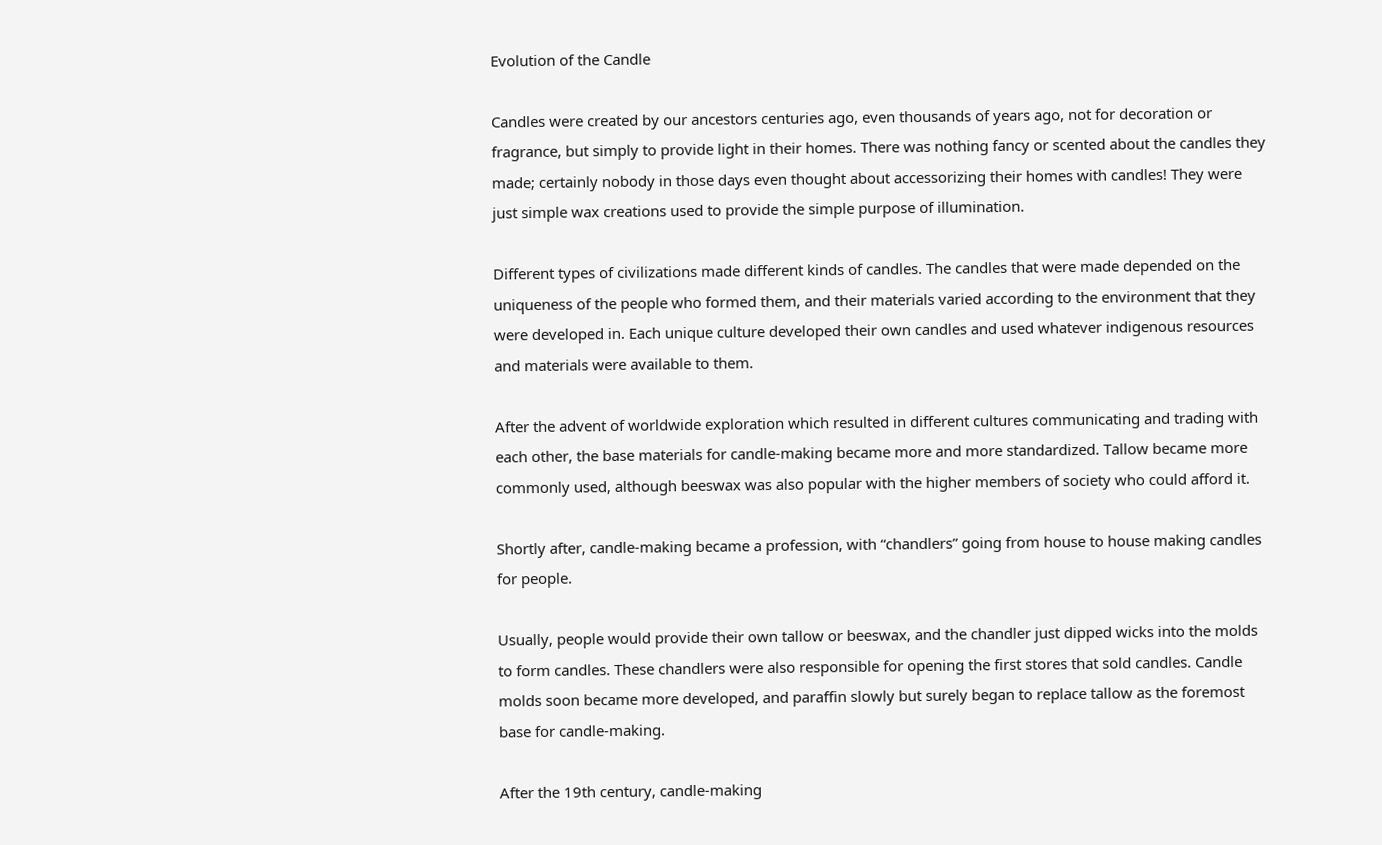Evolution of the Candle

Candles were created by our ancestors centuries ago, even thousands of years ago, not for decoration or fragrance, but simply to provide light in their homes. There was nothing fancy or scented about the candles they made; certainly nobody in those days even thought about accessorizing their homes with candles! They were just simple wax creations used to provide the simple purpose of illumination.

Different types of civilizations made different kinds of candles. The candles that were made depended on the uniqueness of the people who formed them, and their materials varied according to the environment that they were developed in. Each unique culture developed their own candles and used whatever indigenous resources and materials were available to them.

After the advent of worldwide exploration which resulted in different cultures communicating and trading with each other, the base materials for candle-making became more and more standardized. Tallow became more commonly used, although beeswax was also popular with the higher members of society who could afford it.

Shortly after, candle-making became a profession, with “chandlers” going from house to house making candles for people.

Usually, people would provide their own tallow or beeswax, and the chandler just dipped wicks into the molds to form candles. These chandlers were also responsible for opening the first stores that sold candles. Candle molds soon became more developed, and paraffin slowly but surely began to replace tallow as the foremost base for candle-making.

After the 19th century, candle-making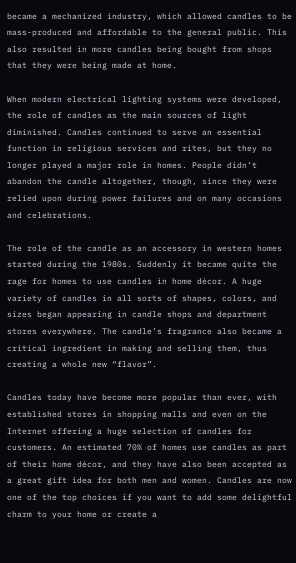became a mechanized industry, which allowed candles to be mass-produced and affordable to the general public. This also resulted in more candles being bought from shops that they were being made at home.

When modern electrical lighting systems were developed, the role of candles as the main sources of light diminished. Candles continued to serve an essential function in religious services and rites, but they no longer played a major role in homes. People didn’t abandon the candle altogether, though, since they were relied upon during power failures and on many occasions and celebrations.

The role of the candle as an accessory in western homes started during the 1980s. Suddenly it became quite the rage for homes to use candles in home décor. A huge variety of candles in all sorts of shapes, colors, and sizes began appearing in candle shops and department stores everywhere. The candle’s fragrance also became a critical ingredient in making and selling them, thus creating a whole new “flavor”.

Candles today have become more popular than ever, with established stores in shopping malls and even on the Internet offering a huge selection of candles for customers. An estimated 70% of homes use candles as part of their home décor, and they have also been accepted as a great gift idea for both men and women. Candles are now one of the top choices if you want to add some delightful charm to your home or create a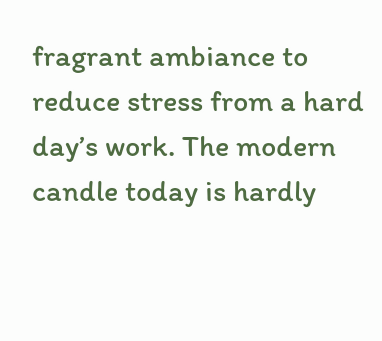fragrant ambiance to reduce stress from a hard day’s work. The modern candle today is hardly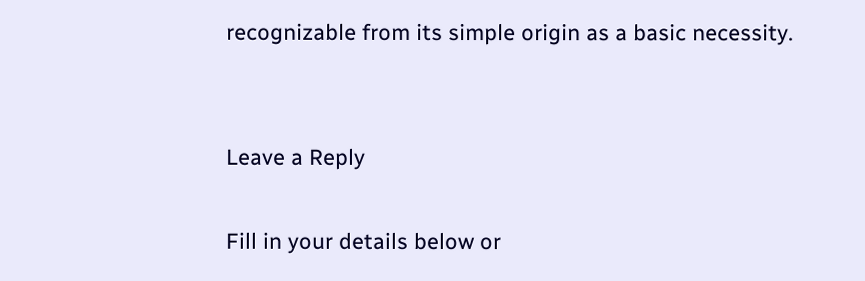recognizable from its simple origin as a basic necessity.


Leave a Reply

Fill in your details below or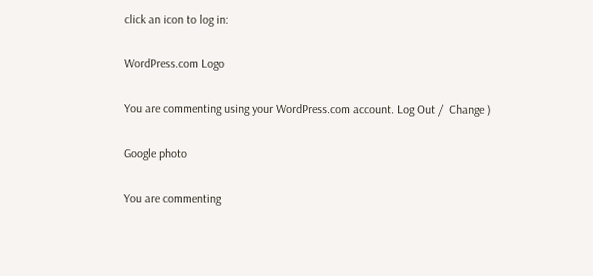click an icon to log in:

WordPress.com Logo

You are commenting using your WordPress.com account. Log Out /  Change )

Google photo

You are commenting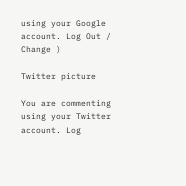using your Google account. Log Out /  Change )

Twitter picture

You are commenting using your Twitter account. Log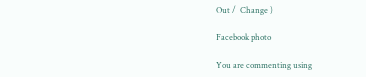Out /  Change )

Facebook photo

You are commenting using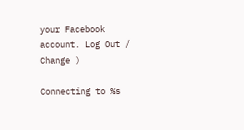your Facebook account. Log Out /  Change )

Connecting to %s